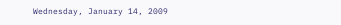Wednesday, January 14, 2009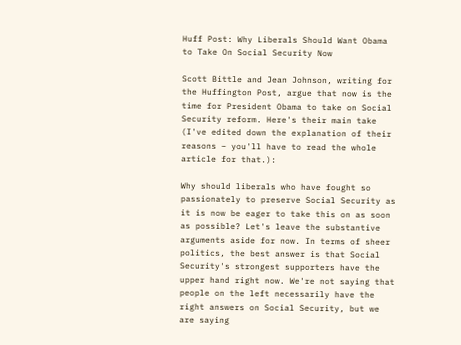Huff Post: Why Liberals Should Want Obama to Take On Social Security Now

Scott Bittle and Jean Johnson, writing for the Huffington Post, argue that now is the time for President Obama to take on Social Security reform. Here's their main take (I've edited down the explanation of their reasons – you'll have to read the whole article for that.):

Why should liberals who have fought so passionately to preserve Social Security as it is now be eager to take this on as soon as possible? Let's leave the substantive arguments aside for now. In terms of sheer politics, the best answer is that Social Security's strongest supporters have the upper hand right now. We're not saying that people on the left necessarily have the right answers on Social Security, but we are saying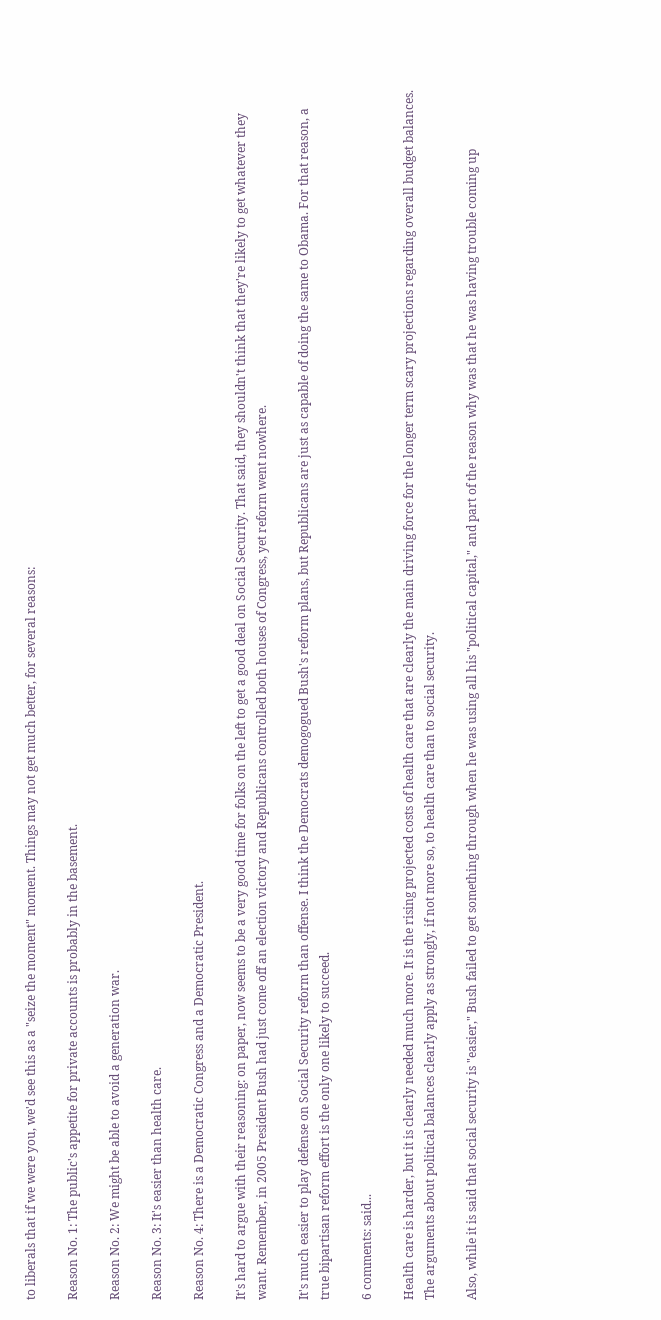to liberals that if we were you, we'd see this as a "seize the moment" moment. Things may not get much better, for several reasons:

Reason No. 1: The public's appetite for private accounts is probably in the basement.

Reason No. 2: We might be able to avoid a generation war.

Reason No. 3: It's easier than health care.

Reason No. 4: There is a Democratic Congress and a Democratic President.

It's hard to argue with their reasoning: on paper, now seems to be a very good time for folks on the left to get a good deal on Social Security. That said, they shouldn't think that they're likely to get whatever they want. Remember, in 2005 President Bush had just come off an election victory and Republicans controlled both houses of Congress, yet reform went nowhere.

It's much easier to play defense on Social Security reform than offense. I think the Democrats demogogued Bush's reform plans, but Republicans are just as capable of doing the same to Obama. For that reason, a true bipartisan reform effort is the only one likely to succeed.

6 comments: said...

Health care is harder, but it is clearly needed much more. It is the rising projected costs of health care that are clearly the main driving force for the longer term scary projections regarding overall budget balances. The arguments about political balances clearly apply as strongly, if not more so, to health care than to social security.

Also, while it is said that social security is "easier," Bush failed to get something through when he was using all his "political capital," and part of the reason why was that he was having trouble coming up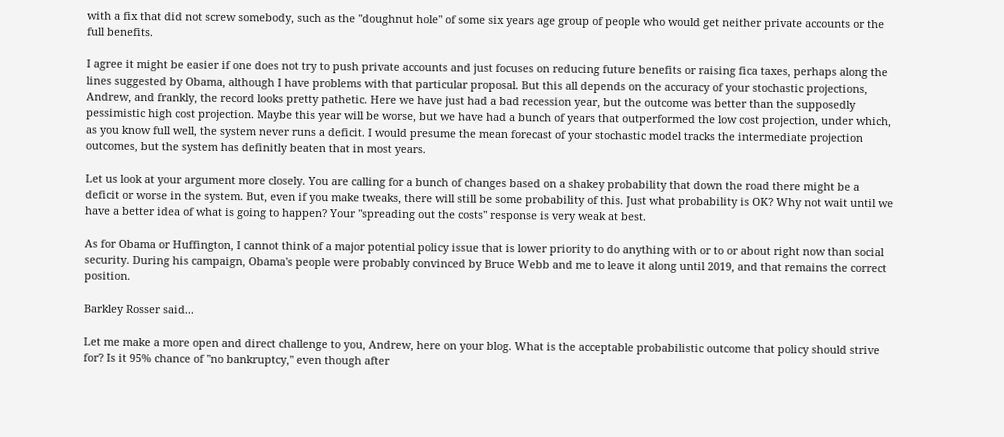with a fix that did not screw somebody, such as the "doughnut hole" of some six years age group of people who would get neither private accounts or the full benefits.

I agree it might be easier if one does not try to push private accounts and just focuses on reducing future benefits or raising fica taxes, perhaps along the lines suggested by Obama, although I have problems with that particular proposal. But this all depends on the accuracy of your stochastic projections, Andrew, and frankly, the record looks pretty pathetic. Here we have just had a bad recession year, but the outcome was better than the supposedly pessimistic high cost projection. Maybe this year will be worse, but we have had a bunch of years that outperformed the low cost projection, under which, as you know full well, the system never runs a deficit. I would presume the mean forecast of your stochastic model tracks the intermediate projection outcomes, but the system has definitly beaten that in most years.

Let us look at your argument more closely. You are calling for a bunch of changes based on a shakey probability that down the road there might be a deficit or worse in the system. But, even if you make tweaks, there will still be some probability of this. Just what probability is OK? Why not wait until we have a better idea of what is going to happen? Your "spreading out the costs" response is very weak at best.

As for Obama or Huffington, I cannot think of a major potential policy issue that is lower priority to do anything with or to or about right now than social security. During his campaign, Obama's people were probably convinced by Bruce Webb and me to leave it along until 2019, and that remains the correct position.

Barkley Rosser said...

Let me make a more open and direct challenge to you, Andrew, here on your blog. What is the acceptable probabilistic outcome that policy should strive for? Is it 95% chance of "no bankruptcy," even though after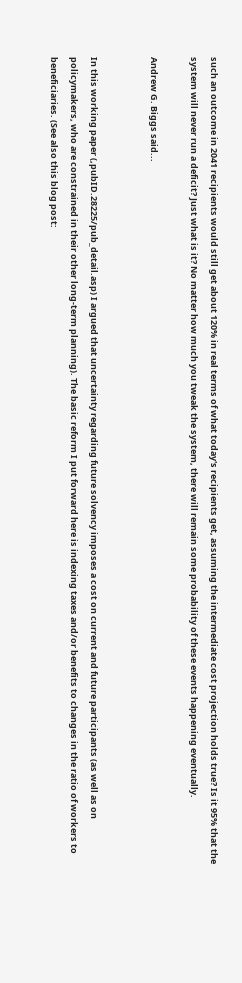such an outcome in 2041 recipients would still get about 120% in real terms of what today's recipients get, assuming the intermediate cost projection holds true? Is it 95% that the system will never run a deficit? Just what is it? No matter how much you tweak the system, there will remain some probability of these events happening eventually.

Andrew G. Biggs said...


In this working paper (,pubID.28225/pub_detail.asp) I argued that uncertainty regarding future solvency imposes a cost on current and future participants (as well as on policymakers, who are constrained in their other long-term planning). The basic reform I put forward here is indexing taxes and/or benefits to changes in the ratio of workers to beneficiaries. (See also this blog post: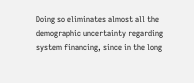Doing so eliminates almost all the demographic uncertainty regarding system financing, since in the long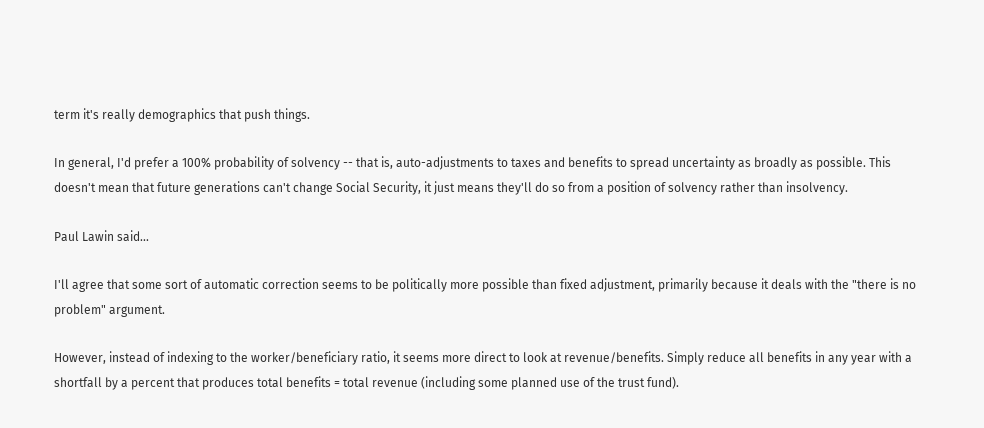term it's really demographics that push things.

In general, I'd prefer a 100% probability of solvency -- that is, auto-adjustments to taxes and benefits to spread uncertainty as broadly as possible. This doesn't mean that future generations can't change Social Security, it just means they'll do so from a position of solvency rather than insolvency.

Paul Lawin said...

I'll agree that some sort of automatic correction seems to be politically more possible than fixed adjustment, primarily because it deals with the "there is no problem" argument.

However, instead of indexing to the worker/beneficiary ratio, it seems more direct to look at revenue/benefits. Simply reduce all benefits in any year with a shortfall by a percent that produces total benefits = total revenue (including some planned use of the trust fund).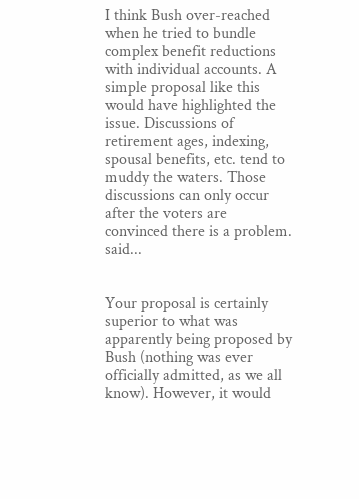I think Bush over-reached when he tried to bundle complex benefit reductions with individual accounts. A simple proposal like this would have highlighted the issue. Discussions of retirement ages, indexing, spousal benefits, etc. tend to muddy the waters. Those discussions can only occur after the voters are convinced there is a problem. said...


Your proposal is certainly superior to what was apparently being proposed by Bush (nothing was ever officially admitted, as we all know). However, it would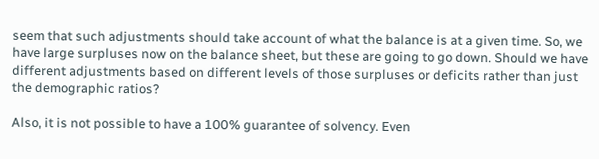seem that such adjustments should take account of what the balance is at a given time. So, we have large surpluses now on the balance sheet, but these are going to go down. Should we have different adjustments based on different levels of those surpluses or deficits rather than just the demographic ratios?

Also, it is not possible to have a 100% guarantee of solvency. Even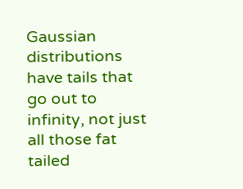Gaussian distributions have tails that go out to infinity, not just all those fat tailed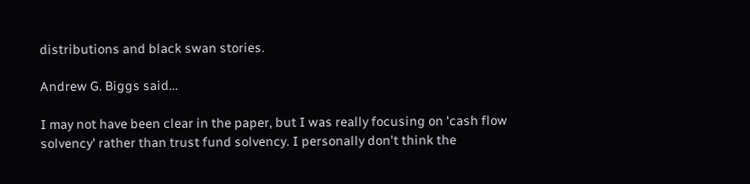distributions and black swan stories.

Andrew G. Biggs said...

I may not have been clear in the paper, but I was really focusing on 'cash flow solvency' rather than trust fund solvency. I personally don't think the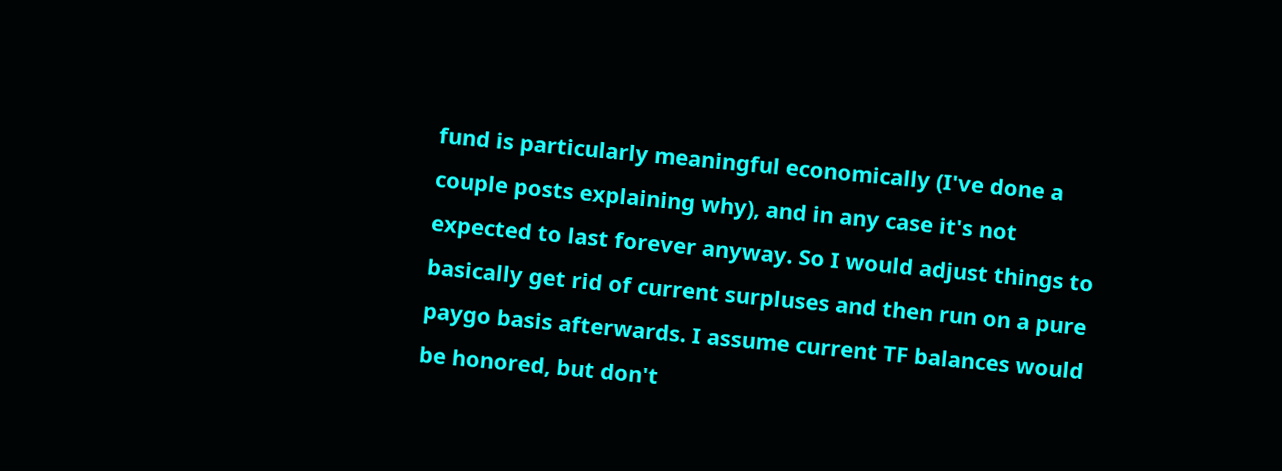fund is particularly meaningful economically (I've done a couple posts explaining why), and in any case it's not expected to last forever anyway. So I would adjust things to basically get rid of current surpluses and then run on a pure paygo basis afterwards. I assume current TF balances would be honored, but don't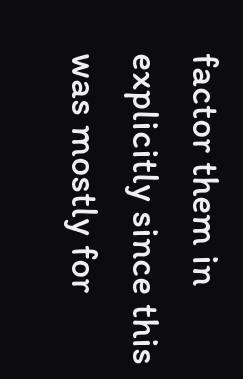factor them in explicitly since this was mostly for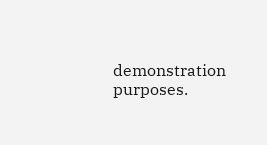demonstration purposes.